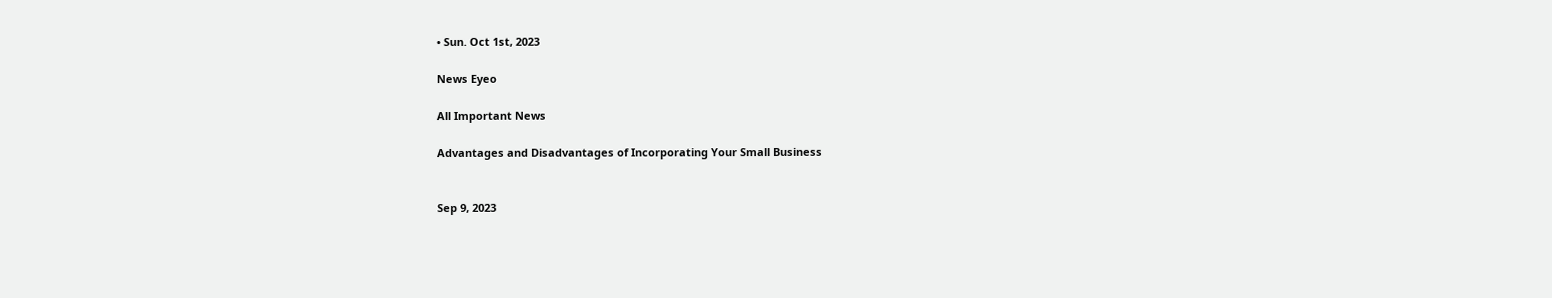• Sun. Oct 1st, 2023

News Eyeo

All Important News

Advantages and Disadvantages of Incorporating Your Small Business


Sep 9, 2023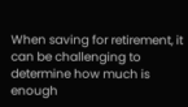When saving for retirement, it can be challenging to determine how much is enough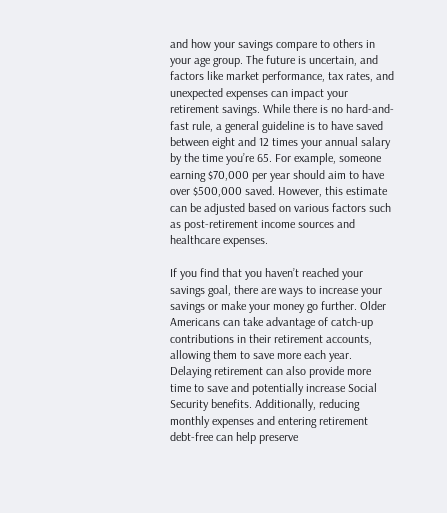and how your savings compare to others in your age group. The future is uncertain, and factors like market performance, tax rates, and unexpected expenses can impact your retirement savings. While there is no hard-and-fast rule, a general guideline is to have saved between eight and 12 times your annual salary by the time you’re 65. For example, someone earning $70,000 per year should aim to have over $500,000 saved. However, this estimate can be adjusted based on various factors such as post-retirement income sources and healthcare expenses.

If you find that you haven’t reached your savings goal, there are ways to increase your savings or make your money go further. Older Americans can take advantage of catch-up contributions in their retirement accounts, allowing them to save more each year. Delaying retirement can also provide more time to save and potentially increase Social Security benefits. Additionally, reducing monthly expenses and entering retirement debt-free can help preserve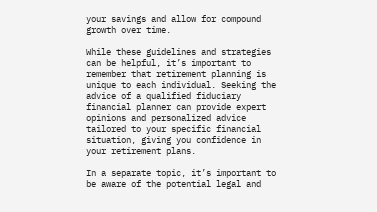your savings and allow for compound growth over time.

While these guidelines and strategies can be helpful, it’s important to remember that retirement planning is unique to each individual. Seeking the advice of a qualified fiduciary financial planner can provide expert opinions and personalized advice tailored to your specific financial situation, giving you confidence in your retirement plans.

In a separate topic, it’s important to be aware of the potential legal and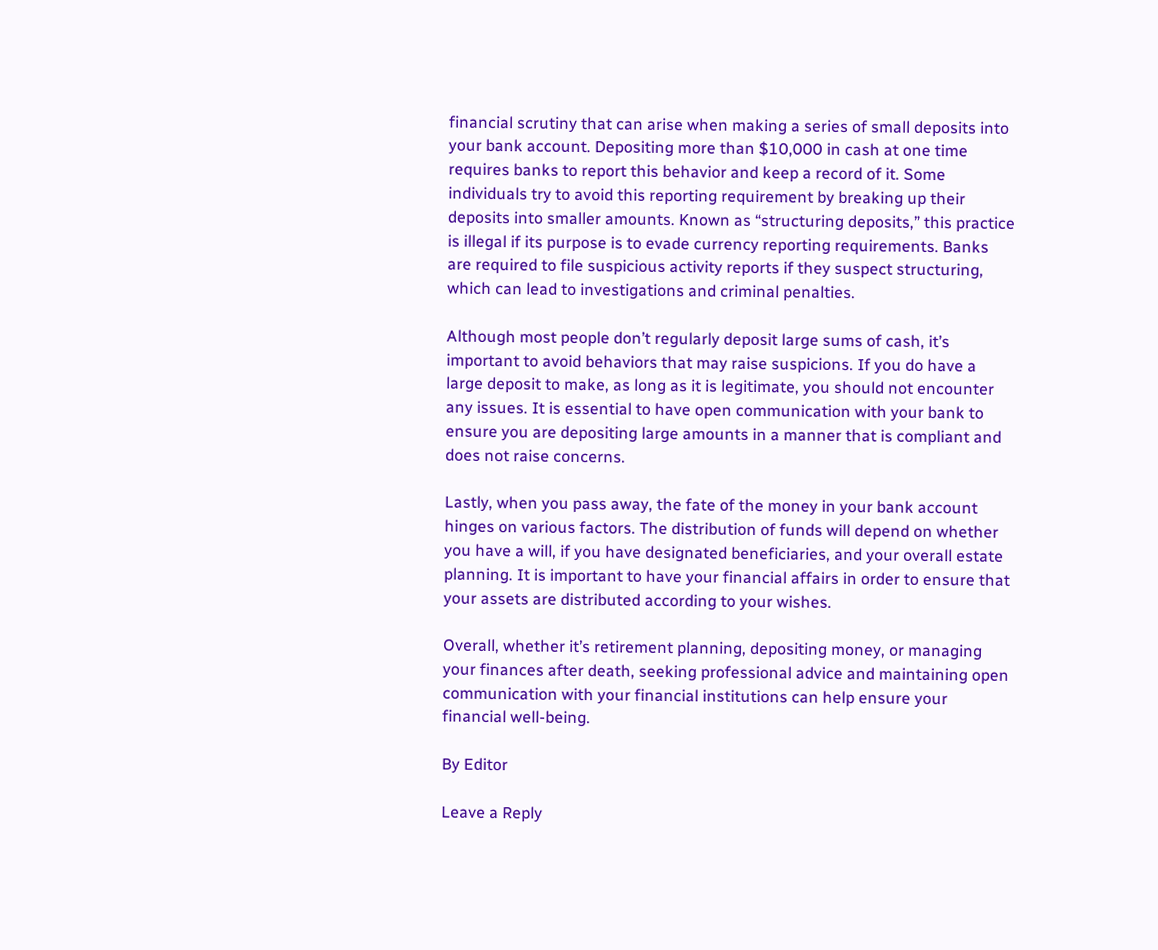financial scrutiny that can arise when making a series of small deposits into your bank account. Depositing more than $10,000 in cash at one time requires banks to report this behavior and keep a record of it. Some individuals try to avoid this reporting requirement by breaking up their deposits into smaller amounts. Known as “structuring deposits,” this practice is illegal if its purpose is to evade currency reporting requirements. Banks are required to file suspicious activity reports if they suspect structuring, which can lead to investigations and criminal penalties.

Although most people don’t regularly deposit large sums of cash, it’s important to avoid behaviors that may raise suspicions. If you do have a large deposit to make, as long as it is legitimate, you should not encounter any issues. It is essential to have open communication with your bank to ensure you are depositing large amounts in a manner that is compliant and does not raise concerns.

Lastly, when you pass away, the fate of the money in your bank account hinges on various factors. The distribution of funds will depend on whether you have a will, if you have designated beneficiaries, and your overall estate planning. It is important to have your financial affairs in order to ensure that your assets are distributed according to your wishes.

Overall, whether it’s retirement planning, depositing money, or managing your finances after death, seeking professional advice and maintaining open communication with your financial institutions can help ensure your financial well-being.

By Editor

Leave a Reply